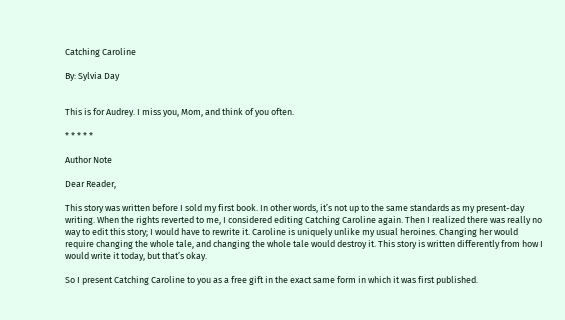Catching Caroline

By: Sylvia Day


This is for Audrey. I miss you, Mom, and think of you often.

* * * * *

Author Note

Dear Reader,

This story was written before I sold my first book. In other words, it’s not up to the same standards as my present-day writing. When the rights reverted to me, I considered editing Catching Caroline again. Then I realized there was really no way to edit this story; I would have to rewrite it. Caroline is uniquely unlike my usual heroines. Changing her would require changing the whole tale, and changing the whole tale would destroy it. This story is written differently from how I would write it today, but that’s okay.

So I present Catching Caroline to you as a free gift in the exact same form in which it was first published.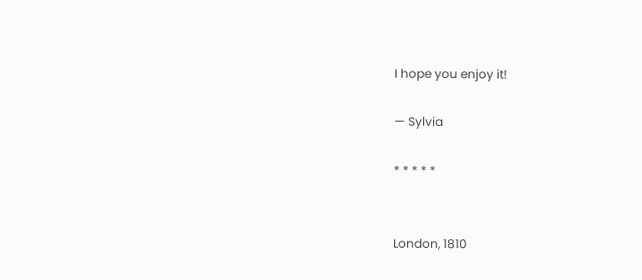I hope you enjoy it!

— Sylvia

* * * * *


London, 1810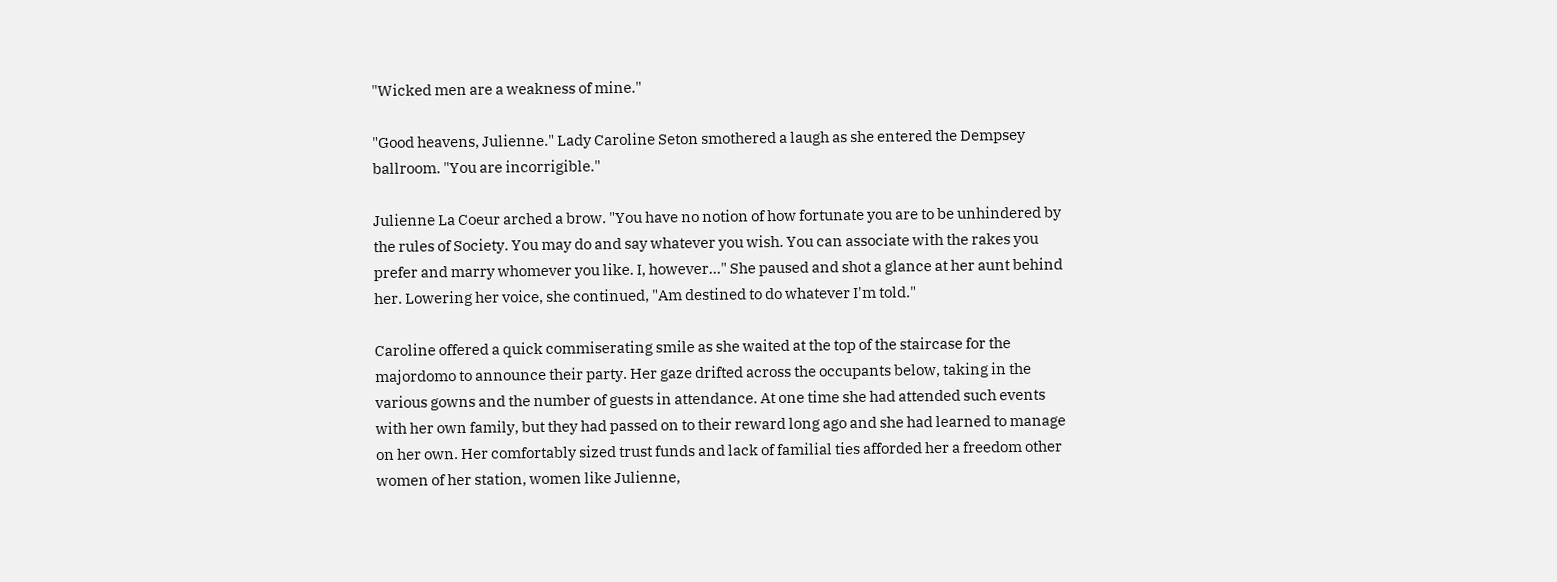"Wicked men are a weakness of mine."

"Good heavens, Julienne." Lady Caroline Seton smothered a laugh as she entered the Dempsey ballroom. "You are incorrigible."

Julienne La Coeur arched a brow. "You have no notion of how fortunate you are to be unhindered by the rules of Society. You may do and say whatever you wish. You can associate with the rakes you prefer and marry whomever you like. I, however..." She paused and shot a glance at her aunt behind her. Lowering her voice, she continued, "Am destined to do whatever I'm told."

Caroline offered a quick commiserating smile as she waited at the top of the staircase for the majordomo to announce their party. Her gaze drifted across the occupants below, taking in the various gowns and the number of guests in attendance. At one time she had attended such events with her own family, but they had passed on to their reward long ago and she had learned to manage on her own. Her comfortably sized trust funds and lack of familial ties afforded her a freedom other women of her station, women like Julienne,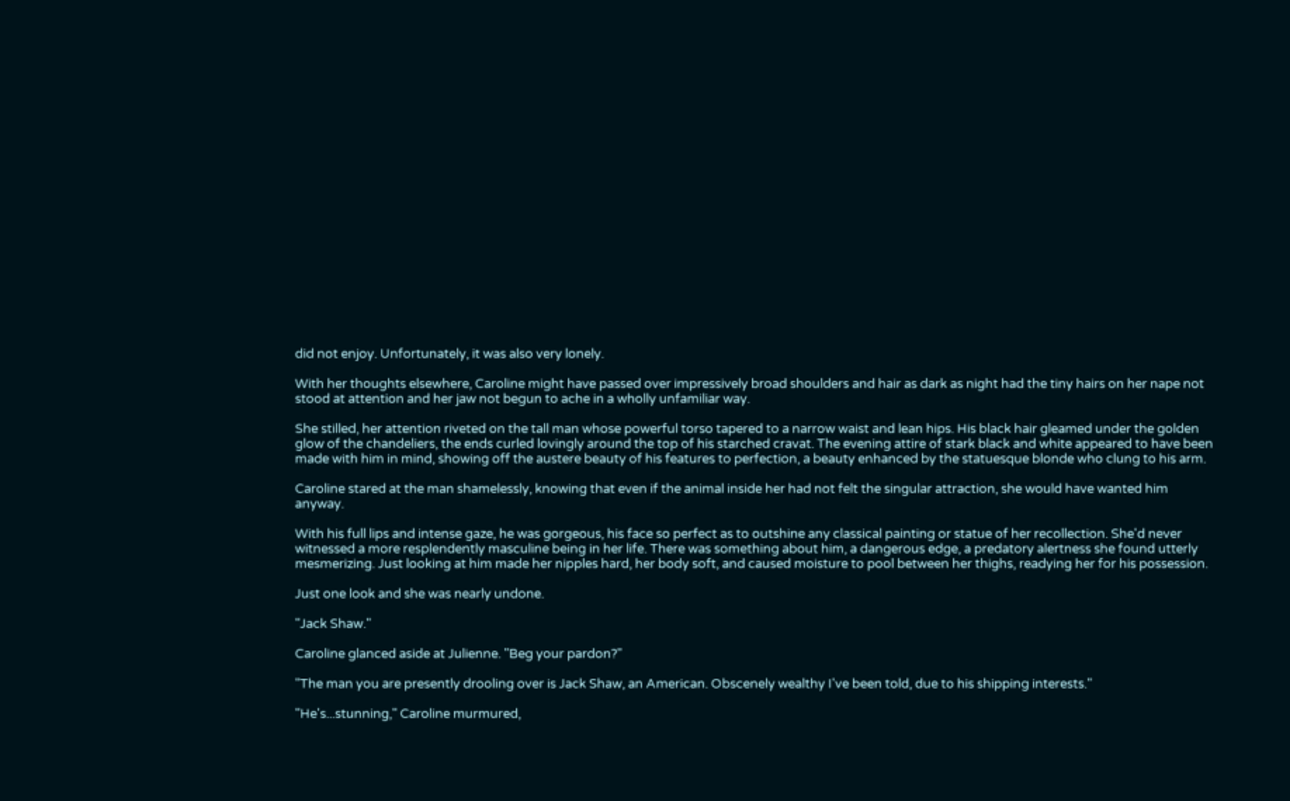did not enjoy. Unfortunately, it was also very lonely.

With her thoughts elsewhere, Caroline might have passed over impressively broad shoulders and hair as dark as night had the tiny hairs on her nape not stood at attention and her jaw not begun to ache in a wholly unfamiliar way.

She stilled, her attention riveted on the tall man whose powerful torso tapered to a narrow waist and lean hips. His black hair gleamed under the golden glow of the chandeliers, the ends curled lovingly around the top of his starched cravat. The evening attire of stark black and white appeared to have been made with him in mind, showing off the austere beauty of his features to perfection, a beauty enhanced by the statuesque blonde who clung to his arm.

Caroline stared at the man shamelessly, knowing that even if the animal inside her had not felt the singular attraction, she would have wanted him anyway.

With his full lips and intense gaze, he was gorgeous, his face so perfect as to outshine any classical painting or statue of her recollection. She'd never witnessed a more resplendently masculine being in her life. There was something about him, a dangerous edge, a predatory alertness she found utterly mesmerizing. Just looking at him made her nipples hard, her body soft, and caused moisture to pool between her thighs, readying her for his possession.

Just one look and she was nearly undone.

"Jack Shaw."

Caroline glanced aside at Julienne. "Beg your pardon?"

"The man you are presently drooling over is Jack Shaw, an American. Obscenely wealthy I've been told, due to his shipping interests."

"He's...stunning," Caroline murmured,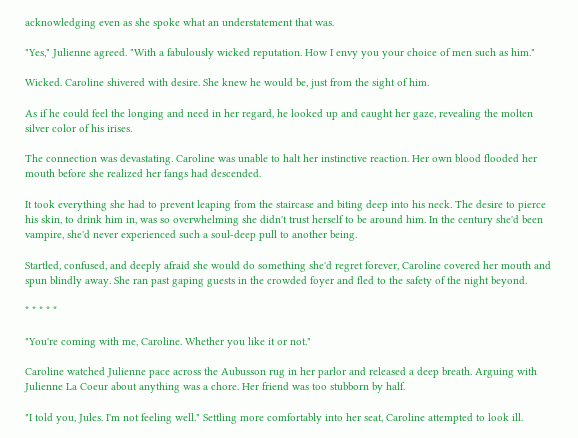acknowledging even as she spoke what an understatement that was.

"Yes," Julienne agreed. "With a fabulously wicked reputation. How I envy you your choice of men such as him."

Wicked. Caroline shivered with desire. She knew he would be, just from the sight of him.

As if he could feel the longing and need in her regard, he looked up and caught her gaze, revealing the molten silver color of his irises.

The connection was devastating. Caroline was unable to halt her instinctive reaction. Her own blood flooded her mouth before she realized her fangs had descended.

It took everything she had to prevent leaping from the staircase and biting deep into his neck. The desire to pierce his skin, to drink him in, was so overwhelming she didn't trust herself to be around him. In the century she'd been vampire, she'd never experienced such a soul-deep pull to another being.

Startled, confused, and deeply afraid she would do something she'd regret forever, Caroline covered her mouth and spun blindly away. She ran past gaping guests in the crowded foyer and fled to the safety of the night beyond.

* * * * *

"You're coming with me, Caroline. Whether you like it or not."

Caroline watched Julienne pace across the Aubusson rug in her parlor and released a deep breath. Arguing with Julienne La Coeur about anything was a chore. Her friend was too stubborn by half.

"I told you, Jules. I'm not feeling well." Settling more comfortably into her seat, Caroline attempted to look ill.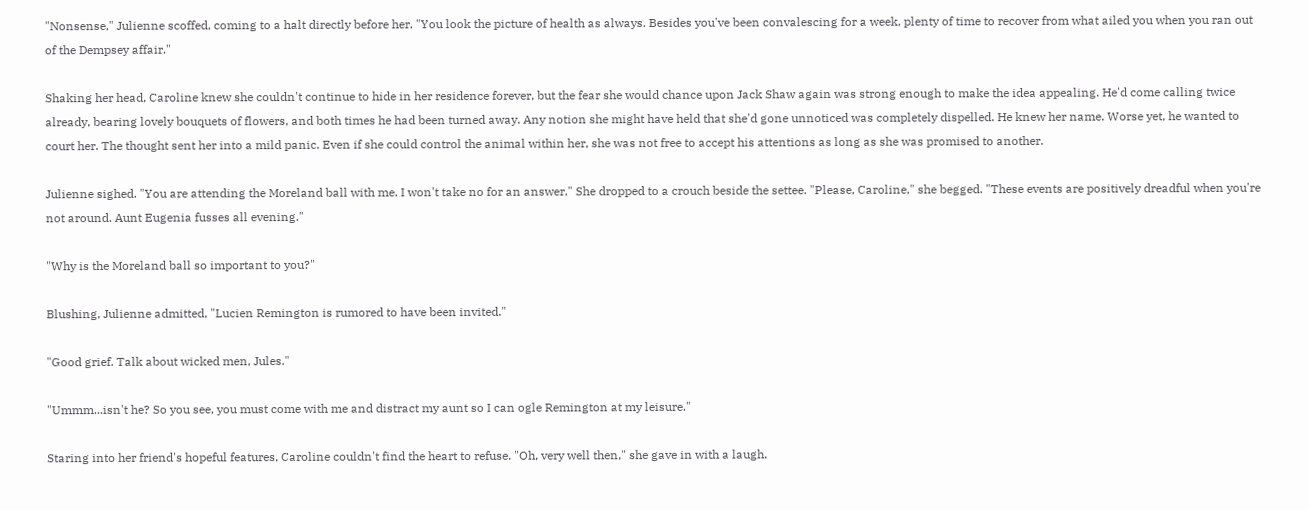"Nonsense," Julienne scoffed, coming to a halt directly before her. "You look the picture of health as always. Besides you've been convalescing for a week, plenty of time to recover from what ailed you when you ran out of the Dempsey affair."

Shaking her head, Caroline knew she couldn't continue to hide in her residence forever, but the fear she would chance upon Jack Shaw again was strong enough to make the idea appealing. He'd come calling twice already, bearing lovely bouquets of flowers, and both times he had been turned away. Any notion she might have held that she'd gone unnoticed was completely dispelled. He knew her name. Worse yet, he wanted to court her. The thought sent her into a mild panic. Even if she could control the animal within her, she was not free to accept his attentions as long as she was promised to another.

Julienne sighed. "You are attending the Moreland ball with me. I won't take no for an answer." She dropped to a crouch beside the settee. "Please, Caroline," she begged. "These events are positively dreadful when you're not around. Aunt Eugenia fusses all evening."

"Why is the Moreland ball so important to you?"

Blushing, Julienne admitted, "Lucien Remington is rumored to have been invited."

"Good grief. Talk about wicked men, Jules."

"Ummm...isn't he? So you see, you must come with me and distract my aunt so I can ogle Remington at my leisure."

Staring into her friend's hopeful features, Caroline couldn't find the heart to refuse. "Oh, very well then," she gave in with a laugh.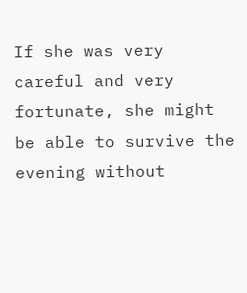If she was very careful and very fortunate, she might be able to survive the evening without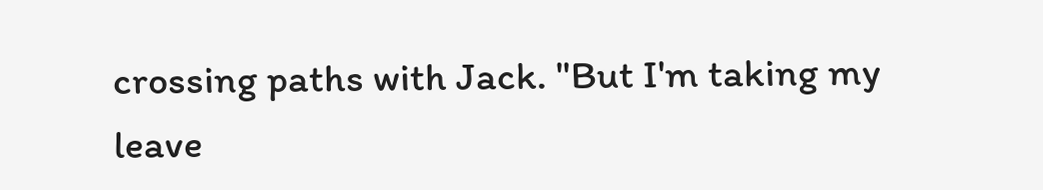crossing paths with Jack. "But I'm taking my leave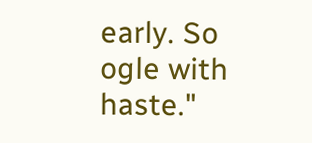early. So ogle with haste."